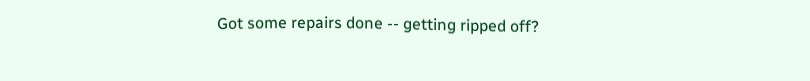Got some repairs done -- getting ripped off?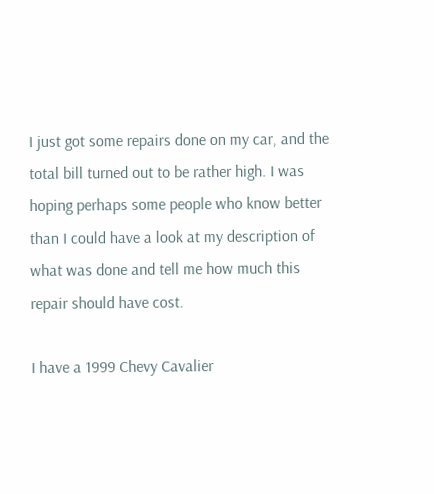I just got some repairs done on my car, and the total bill turned out to be rather high. I was hoping perhaps some people who know better than I could have a look at my description of what was done and tell me how much this repair should have cost.

I have a 1999 Chevy Cavalier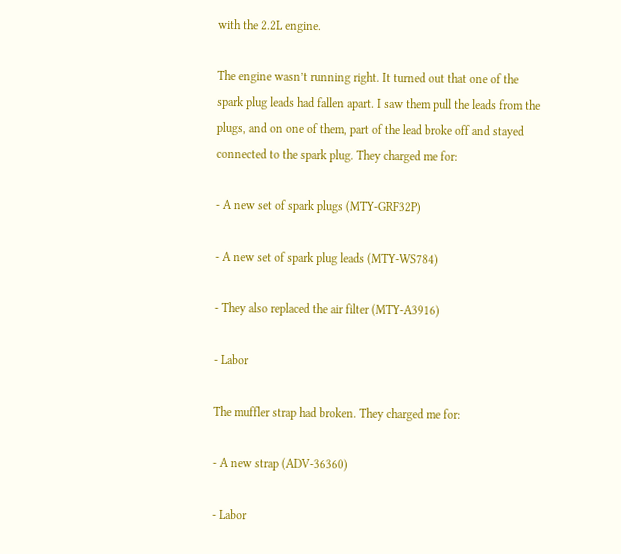with the 2.2L engine.

The engine wasn’t running right. It turned out that one of the spark plug leads had fallen apart. I saw them pull the leads from the plugs, and on one of them, part of the lead broke off and stayed connected to the spark plug. They charged me for:

- A new set of spark plugs (MTY-GRF32P)

- A new set of spark plug leads (MTY-WS784)

- They also replaced the air filter (MTY-A3916)

- Labor

The muffler strap had broken. They charged me for:

- A new strap (ADV-36360)

- Labor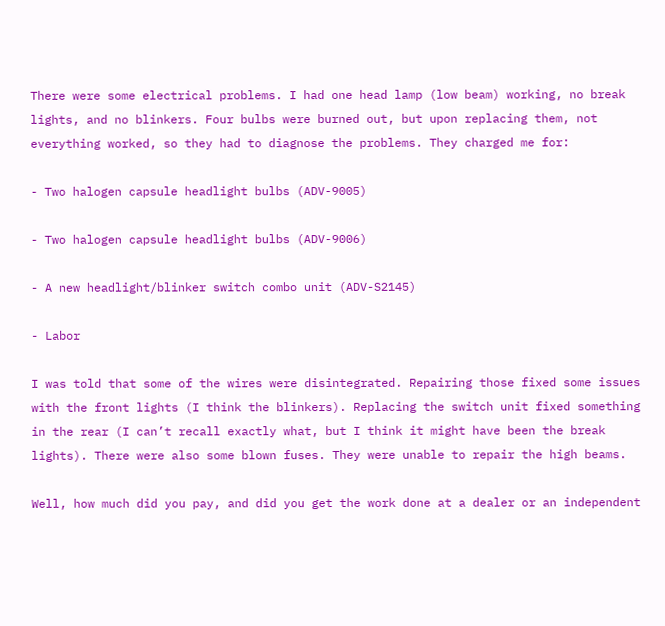There were some electrical problems. I had one head lamp (low beam) working, no break lights, and no blinkers. Four bulbs were burned out, but upon replacing them, not everything worked, so they had to diagnose the problems. They charged me for:

- Two halogen capsule headlight bulbs (ADV-9005)

- Two halogen capsule headlight bulbs (ADV-9006)

- A new headlight/blinker switch combo unit (ADV-S2145)

- Labor

I was told that some of the wires were disintegrated. Repairing those fixed some issues with the front lights (I think the blinkers). Replacing the switch unit fixed something in the rear (I can’t recall exactly what, but I think it might have been the break lights). There were also some blown fuses. They were unable to repair the high beams.

Well, how much did you pay, and did you get the work done at a dealer or an independent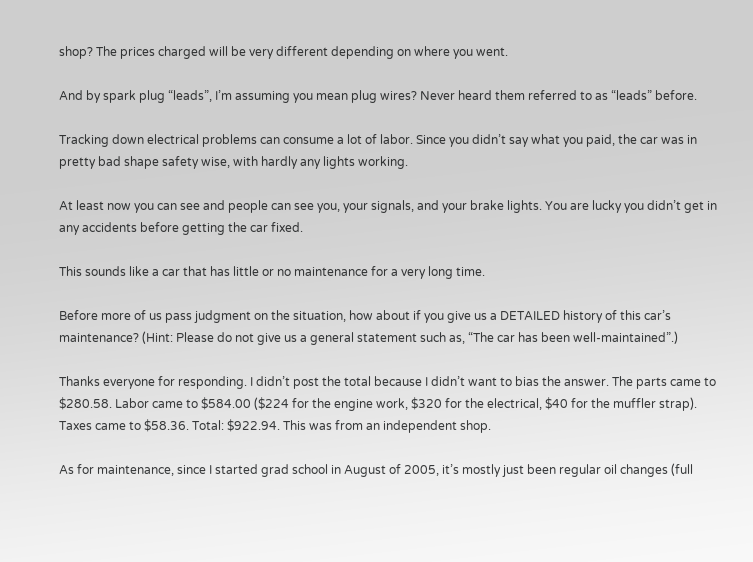shop? The prices charged will be very different depending on where you went.

And by spark plug “leads”, I’m assuming you mean plug wires? Never heard them referred to as “leads” before.

Tracking down electrical problems can consume a lot of labor. Since you didn’t say what you paid, the car was in pretty bad shape safety wise, with hardly any lights working.

At least now you can see and people can see you, your signals, and your brake lights. You are lucky you didn’t get in any accidents before getting the car fixed.

This sounds like a car that has little or no maintenance for a very long time.

Before more of us pass judgment on the situation, how about if you give us a DETAILED history of this car’s maintenance? (Hint: Please do not give us a general statement such as, “The car has been well-maintained”.)

Thanks everyone for responding. I didn’t post the total because I didn’t want to bias the answer. The parts came to $280.58. Labor came to $584.00 ($224 for the engine work, $320 for the electrical, $40 for the muffler strap). Taxes came to $58.36. Total: $922.94. This was from an independent shop.

As for maintenance, since I started grad school in August of 2005, it’s mostly just been regular oil changes (full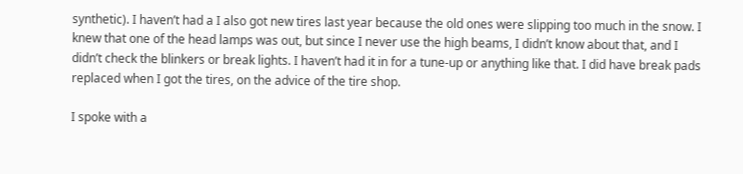synthetic). I haven’t had a I also got new tires last year because the old ones were slipping too much in the snow. I knew that one of the head lamps was out, but since I never use the high beams, I didn’t know about that, and I didn’t check the blinkers or break lights. I haven’t had it in for a tune-up or anything like that. I did have break pads replaced when I got the tires, on the advice of the tire shop.

I spoke with a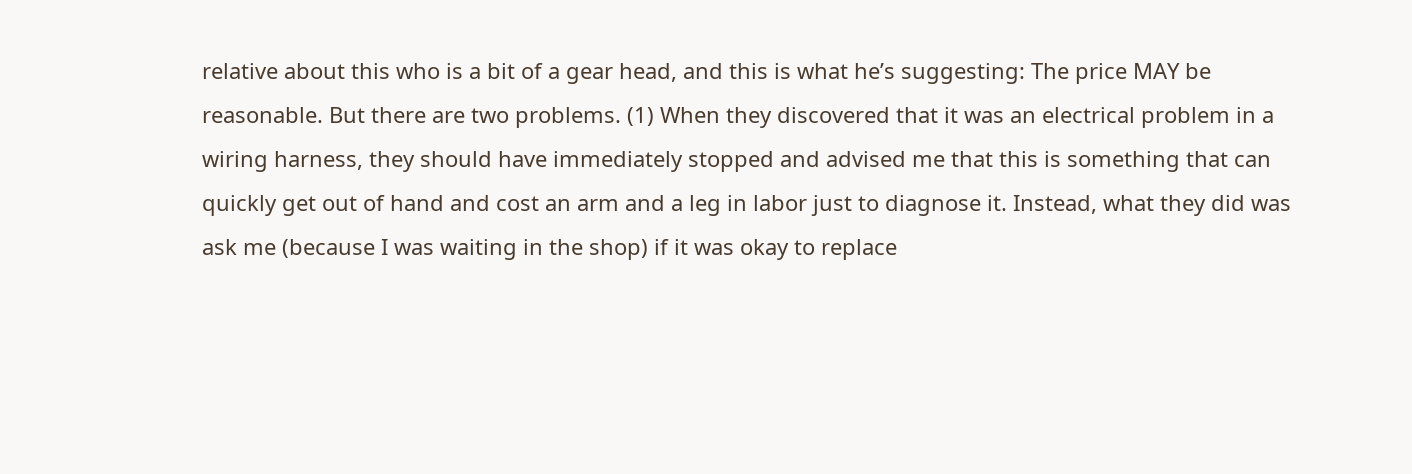relative about this who is a bit of a gear head, and this is what he’s suggesting: The price MAY be reasonable. But there are two problems. (1) When they discovered that it was an electrical problem in a wiring harness, they should have immediately stopped and advised me that this is something that can quickly get out of hand and cost an arm and a leg in labor just to diagnose it. Instead, what they did was ask me (because I was waiting in the shop) if it was okay to replace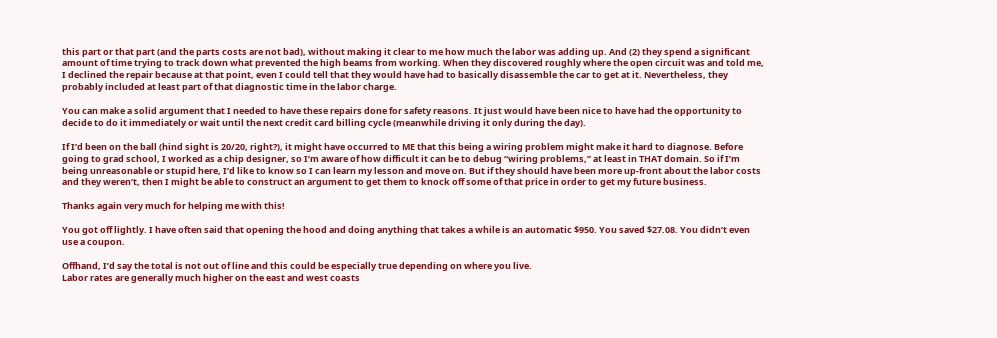this part or that part (and the parts costs are not bad), without making it clear to me how much the labor was adding up. And (2) they spend a significant amount of time trying to track down what prevented the high beams from working. When they discovered roughly where the open circuit was and told me, I declined the repair because at that point, even I could tell that they would have had to basically disassemble the car to get at it. Nevertheless, they probably included at least part of that diagnostic time in the labor charge.

You can make a solid argument that I needed to have these repairs done for safety reasons. It just would have been nice to have had the opportunity to decide to do it immediately or wait until the next credit card billing cycle (meanwhile driving it only during the day).

If I’d been on the ball (hind sight is 20/20, right?), it might have occurred to ME that this being a wiring problem might make it hard to diagnose. Before going to grad school, I worked as a chip designer, so I’m aware of how difficult it can be to debug “wiring problems,” at least in THAT domain. So if I’m being unreasonable or stupid here, I’d like to know so I can learn my lesson and move on. But if they should have been more up-front about the labor costs and they weren’t, then I might be able to construct an argument to get them to knock off some of that price in order to get my future business.

Thanks again very much for helping me with this!

You got off lightly. I have often said that opening the hood and doing anything that takes a while is an automatic $950. You saved $27.08. You didn’t even use a coupon.

Offhand, I’d say the total is not out of line and this could be especially true depending on where you live.
Labor rates are generally much higher on the east and west coasts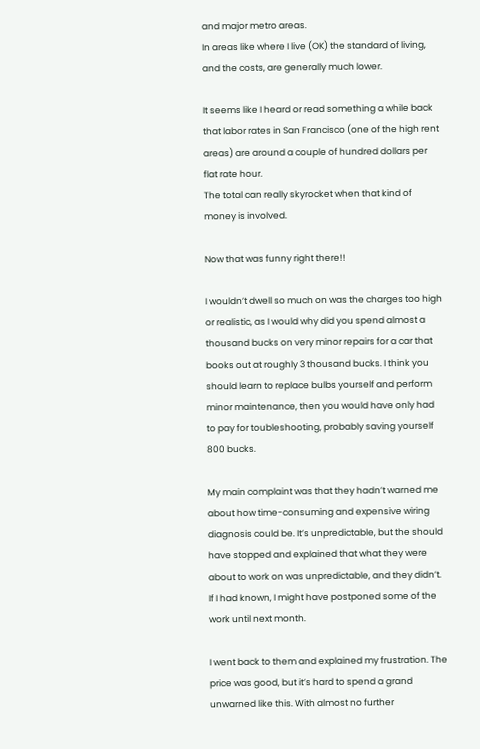and major metro areas.
In areas like where I live (OK) the standard of living, and the costs, are generally much lower.

It seems like I heard or read something a while back that labor rates in San Francisco (one of the high rent areas) are around a couple of hundred dollars per flat rate hour.
The total can really skyrocket when that kind of money is involved.

Now that was funny right there!!

I wouldn’t dwell so much on was the charges too high or realistic, as I would why did you spend almost a thousand bucks on very minor repairs for a car that books out at roughly 3 thousand bucks. I think you should learn to replace bulbs yourself and perform minor maintenance, then you would have only had to pay for toubleshooting, probably saving yourself 800 bucks.

My main complaint was that they hadn’t warned me about how time-consuming and expensive wiring diagnosis could be. It’s unpredictable, but the should have stopped and explained that what they were about to work on was unpredictable, and they didn’t. If I had known, I might have postponed some of the work until next month.

I went back to them and explained my frustration. The price was good, but it’s hard to spend a grand unwarned like this. With almost no further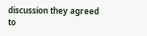discussion they agreed to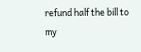refund half the bill to my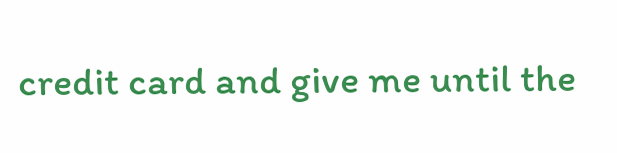credit card and give me until the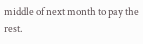middle of next month to pay the rest.